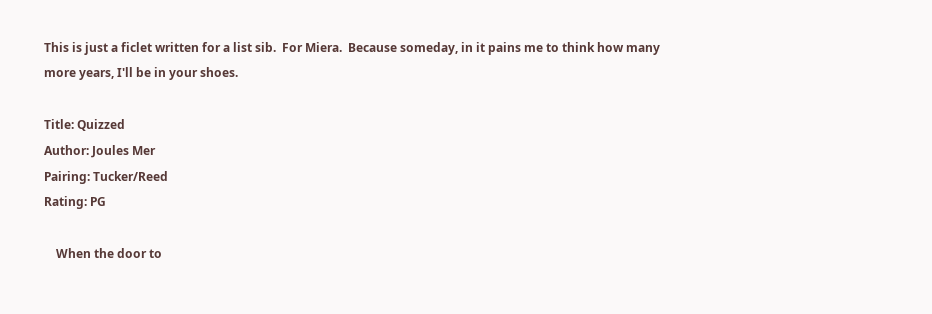This is just a ficlet written for a list sib.  For Miera.  Because someday, in it pains me to think how many more years, I'll be in your shoes.

Title: Quizzed
Author: Joules Mer
Pairing: Tucker/Reed
Rating: PG

    When the door to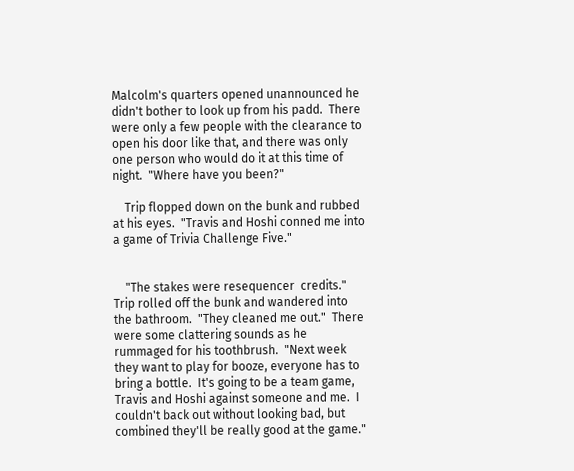Malcolm's quarters opened unannounced he didn't bother to look up from his padd.  There were only a few people with the clearance to open his door like that, and there was only one person who would do it at this time of night.  "Where have you been?"

    Trip flopped down on the bunk and rubbed at his eyes.  "Travis and Hoshi conned me into a game of Trivia Challenge Five."


    "The stakes were resequencer  credits."  Trip rolled off the bunk and wandered into the bathroom.  "They cleaned me out."  There were some clattering sounds as he rummaged for his toothbrush.  "Next week they want to play for booze, everyone has to bring a bottle.  It's going to be a team game, Travis and Hoshi against someone and me.  I couldn't back out without looking bad, but combined they'll be really good at the game."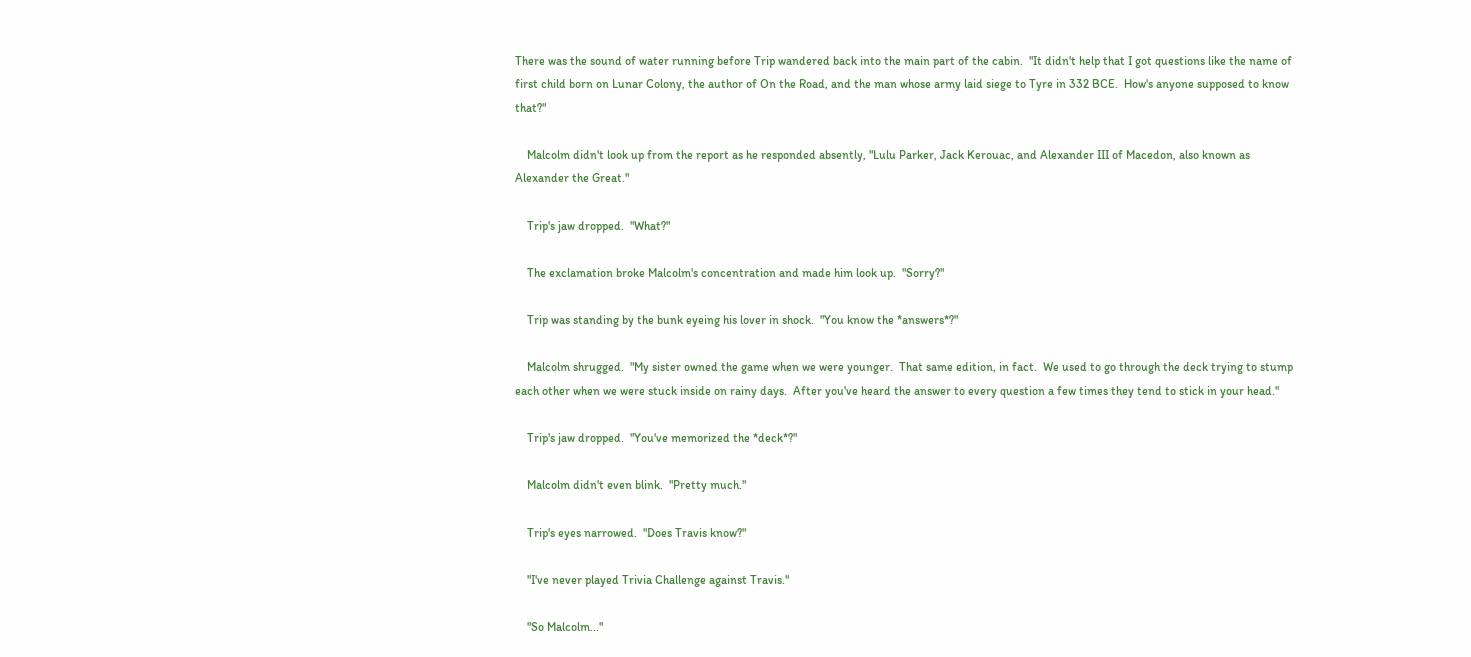There was the sound of water running before Trip wandered back into the main part of the cabin.  "It didn't help that I got questions like the name of  first child born on Lunar Colony, the author of On the Road, and the man whose army laid siege to Tyre in 332 BCE.  How's anyone supposed to know that?"

    Malcolm didn't look up from the report as he responded absently, "Lulu Parker, Jack Kerouac, and Alexander III of Macedon, also known as Alexander the Great."

    Trip's jaw dropped.  "What?"

    The exclamation broke Malcolm's concentration and made him look up.  "Sorry?"

    Trip was standing by the bunk eyeing his lover in shock.  "You know the *answers*?"

    Malcolm shrugged.  "My sister owned the game when we were younger.  That same edition, in fact.  We used to go through the deck trying to stump each other when we were stuck inside on rainy days.  After you've heard the answer to every question a few times they tend to stick in your head."

    Trip's jaw dropped.  "You've memorized the *deck*?"

    Malcolm didn't even blink.  "Pretty much."

    Trip's eyes narrowed.  "Does Travis know?"

    "I've never played Trivia Challenge against Travis."

    "So Malcolm..."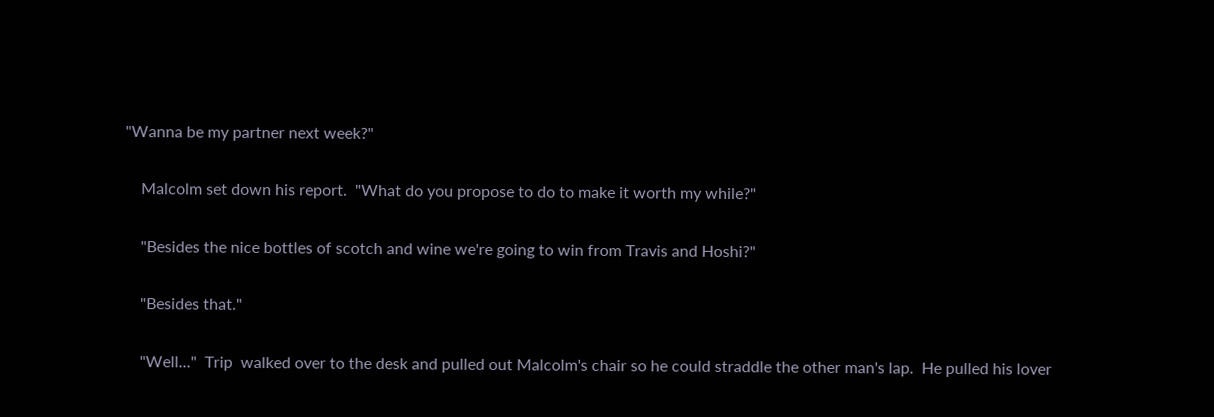"Wanna be my partner next week?"

    Malcolm set down his report.  "What do you propose to do to make it worth my while?"

    "Besides the nice bottles of scotch and wine we're going to win from Travis and Hoshi?"

    "Besides that."

    "Well..."  Trip  walked over to the desk and pulled out Malcolm's chair so he could straddle the other man's lap.  He pulled his lover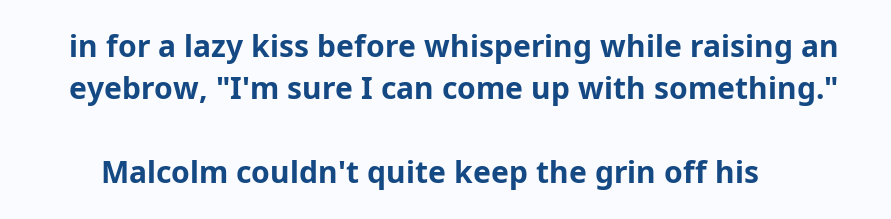in for a lazy kiss before whispering while raising an eyebrow, "I'm sure I can come up with something."

    Malcolm couldn't quite keep the grin off his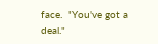face.  "You've got a deal."